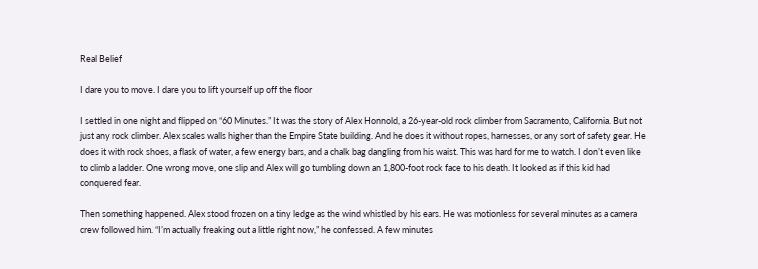Real Belief

I dare you to move. I dare you to lift yourself up off the floor

I settled in one night and flipped on “60 Minutes.” It was the story of Alex Honnold, a 26-year-old rock climber from Sacramento, California. But not just any rock climber. Alex scales walls higher than the Empire State building. And he does it without ropes, harnesses, or any sort of safety gear. He does it with rock shoes, a flask of water, a few energy bars, and a chalk bag dangling from his waist. This was hard for me to watch. I don’t even like to climb a ladder. One wrong move, one slip and Alex will go tumbling down an 1,800-foot rock face to his death. It looked as if this kid had conquered fear.

Then something happened. Alex stood frozen on a tiny ledge as the wind whistled by his ears. He was motionless for several minutes as a camera crew followed him. “I’m actually freaking out a little right now,” he confessed. A few minutes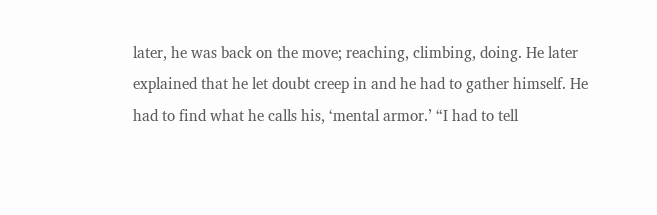later, he was back on the move; reaching, climbing, doing. He later explained that he let doubt creep in and he had to gather himself. He had to find what he calls his, ‘mental armor.’ “I had to tell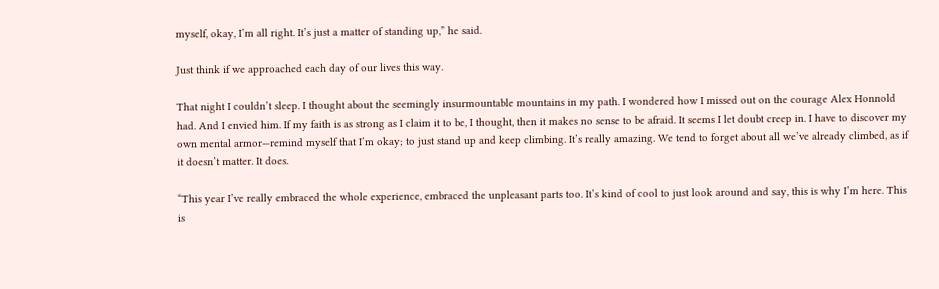myself, okay, I’m all right. It’s just a matter of standing up,” he said.

Just think if we approached each day of our lives this way.

That night I couldn’t sleep. I thought about the seemingly insurmountable mountains in my path. I wondered how I missed out on the courage Alex Honnold had. And I envied him. If my faith is as strong as I claim it to be, I thought, then it makes no sense to be afraid. It seems I let doubt creep in. I have to discover my own mental armor—remind myself that I’m okay; to just stand up and keep climbing. It’s really amazing. We tend to forget about all we’ve already climbed, as if it doesn’t matter. It does.

“This year I’ve really embraced the whole experience, embraced the unpleasant parts too. It’s kind of cool to just look around and say, this is why I’m here. This is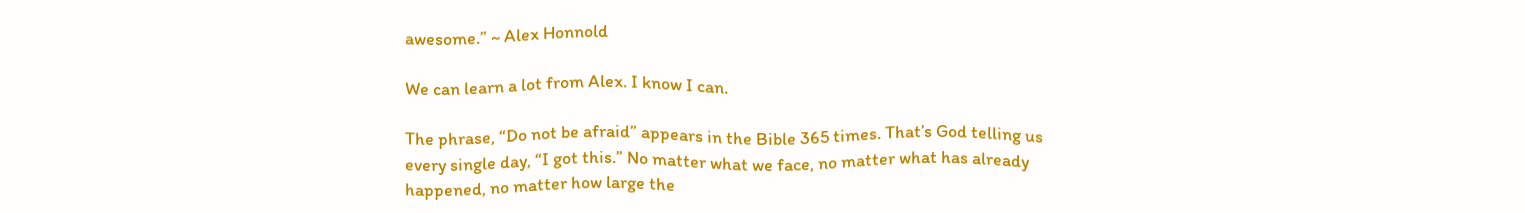awesome.” ~ Alex Honnold

We can learn a lot from Alex. I know I can.

The phrase, “Do not be afraid” appears in the Bible 365 times. That’s God telling us every single day, “I got this.” No matter what we face, no matter what has already happened, no matter how large the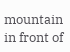mountain in front of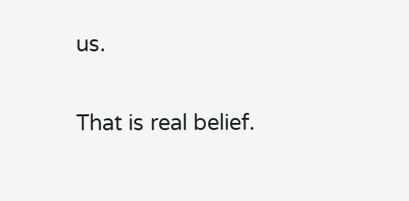us.

That is real belief.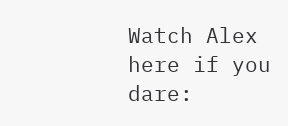Watch Alex here if you dare: